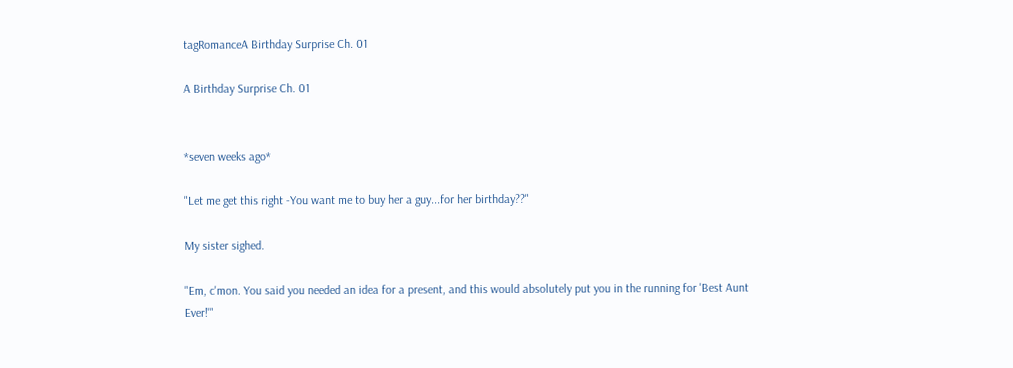tagRomanceA Birthday Surprise Ch. 01

A Birthday Surprise Ch. 01


*seven weeks ago*

"Let me get this right -You want me to buy her a guy...for her birthday??"

My sister sighed.

"Em, c'mon. You said you needed an idea for a present, and this would absolutely put you in the running for 'Best Aunt Ever!'"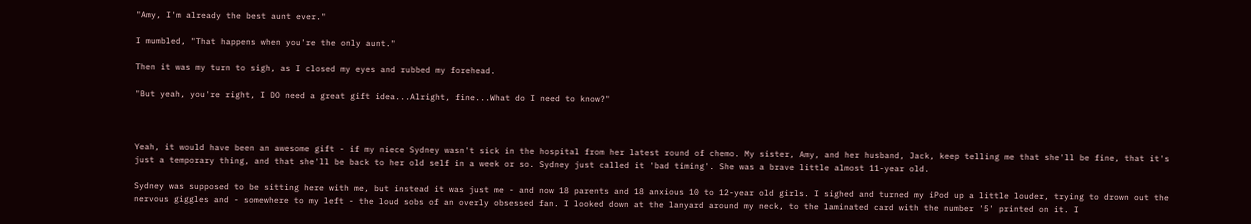"Amy, I'm already the best aunt ever."

I mumbled, "That happens when you're the only aunt."

Then it was my turn to sigh, as I closed my eyes and rubbed my forehead.

"But yeah, you're right, I DO need a great gift idea...Alright, fine...What do I need to know?"



Yeah, it would have been an awesome gift - if my niece Sydney wasn't sick in the hospital from her latest round of chemo. My sister, Amy, and her husband, Jack, keep telling me that she'll be fine, that it's just a temporary thing, and that she'll be back to her old self in a week or so. Sydney just called it 'bad timing'. She was a brave little almost 11-year old.

Sydney was supposed to be sitting here with me, but instead it was just me - and now 18 parents and 18 anxious 10 to 12-year old girls. I sighed and turned my iPod up a little louder, trying to drown out the nervous giggles and - somewhere to my left - the loud sobs of an overly obsessed fan. I looked down at the lanyard around my neck, to the laminated card with the number '5' printed on it. I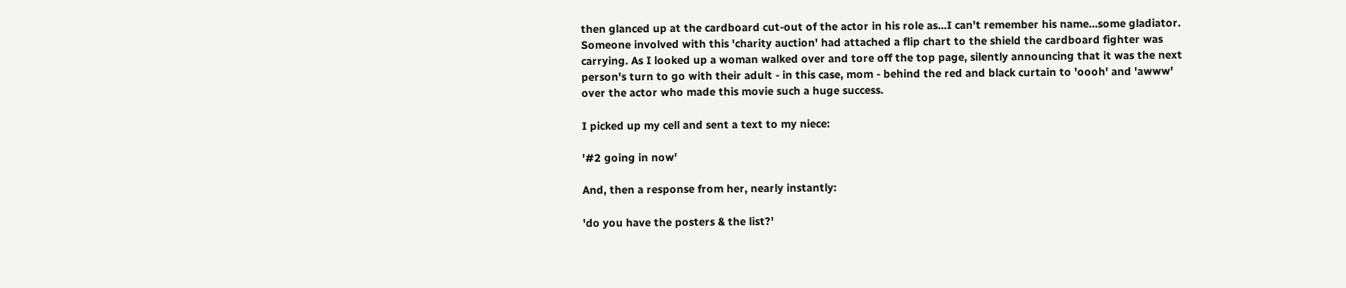then glanced up at the cardboard cut-out of the actor in his role as...I can't remember his name...some gladiator. Someone involved with this 'charity auction' had attached a flip chart to the shield the cardboard fighter was carrying. As I looked up a woman walked over and tore off the top page, silently announcing that it was the next person's turn to go with their adult - in this case, mom - behind the red and black curtain to 'oooh' and 'awww' over the actor who made this movie such a huge success.

I picked up my cell and sent a text to my niece:

'#2 going in now'

And, then a response from her, nearly instantly:

'do you have the posters & the list?'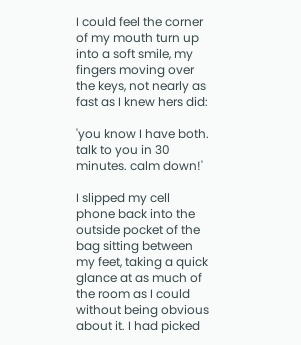I could feel the corner of my mouth turn up into a soft smile, my fingers moving over the keys, not nearly as fast as I knew hers did:

'you know I have both. talk to you in 30 minutes. calm down!'

I slipped my cell phone back into the outside pocket of the bag sitting between my feet, taking a quick glance at as much of the room as I could without being obvious about it. I had picked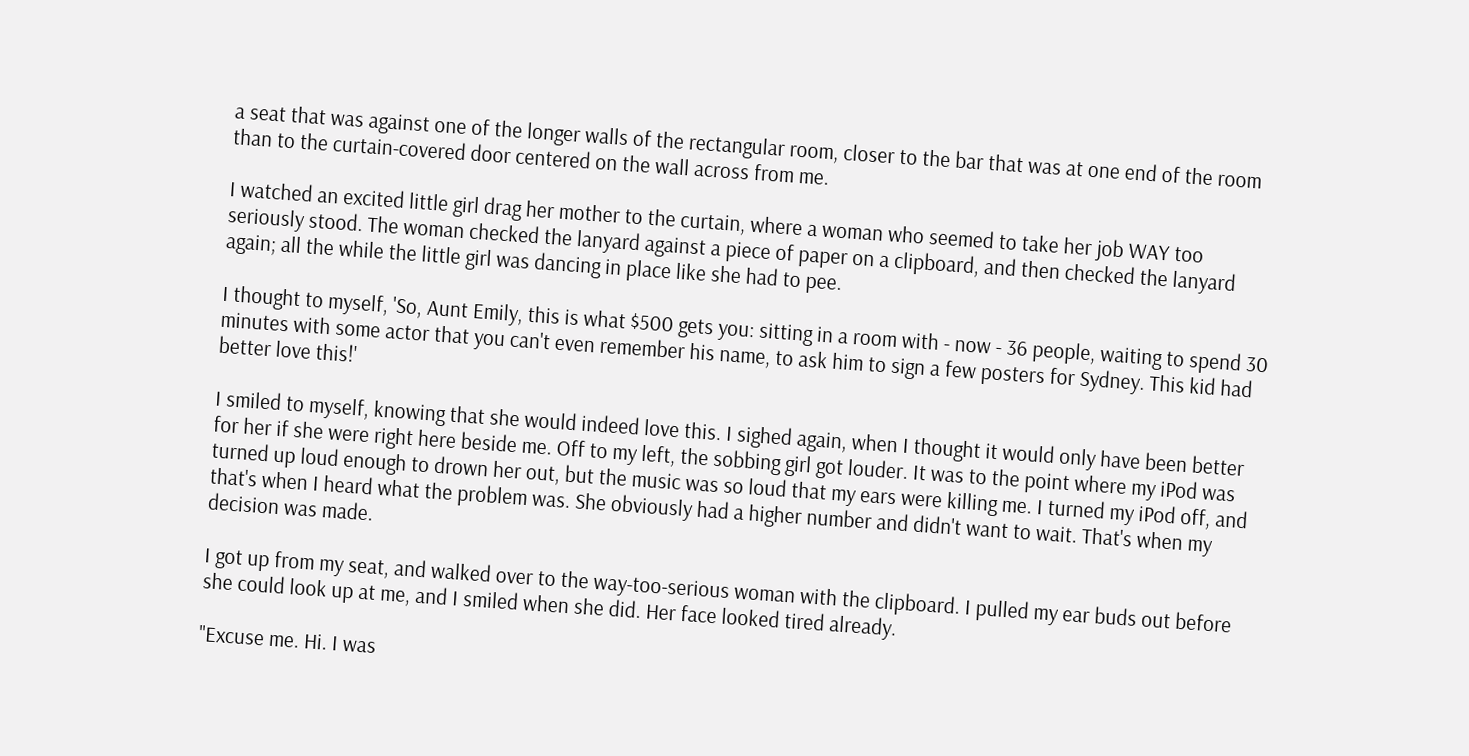a seat that was against one of the longer walls of the rectangular room, closer to the bar that was at one end of the room than to the curtain-covered door centered on the wall across from me.

I watched an excited little girl drag her mother to the curtain, where a woman who seemed to take her job WAY too seriously stood. The woman checked the lanyard against a piece of paper on a clipboard, and then checked the lanyard again; all the while the little girl was dancing in place like she had to pee.

I thought to myself, 'So, Aunt Emily, this is what $500 gets you: sitting in a room with - now - 36 people, waiting to spend 30 minutes with some actor that you can't even remember his name, to ask him to sign a few posters for Sydney. This kid had better love this!'

I smiled to myself, knowing that she would indeed love this. I sighed again, when I thought it would only have been better for her if she were right here beside me. Off to my left, the sobbing girl got louder. It was to the point where my iPod was turned up loud enough to drown her out, but the music was so loud that my ears were killing me. I turned my iPod off, and that's when I heard what the problem was. She obviously had a higher number and didn't want to wait. That's when my decision was made.

I got up from my seat, and walked over to the way-too-serious woman with the clipboard. I pulled my ear buds out before she could look up at me, and I smiled when she did. Her face looked tired already.

"Excuse me. Hi. I was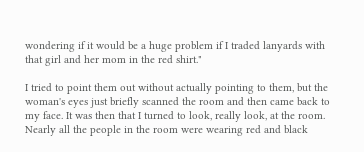wondering if it would be a huge problem if I traded lanyards with that girl and her mom in the red shirt."

I tried to point them out without actually pointing to them, but the woman's eyes just briefly scanned the room and then came back to my face. It was then that I turned to look, really look, at the room. Nearly all the people in the room were wearing red and black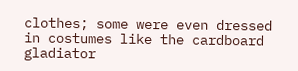clothes; some were even dressed in costumes like the cardboard gladiator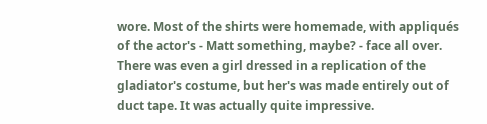wore. Most of the shirts were homemade, with appliqués of the actor's - Matt something, maybe? - face all over. There was even a girl dressed in a replication of the gladiator's costume, but her's was made entirely out of duct tape. It was actually quite impressive.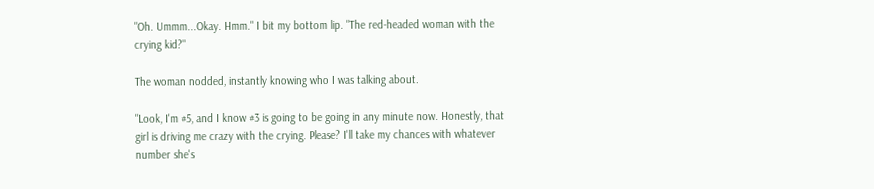"Oh. Ummm...Okay. Hmm." I bit my bottom lip. "The red-headed woman with the crying kid?"

The woman nodded, instantly knowing who I was talking about.

"Look, I'm #5, and I know #3 is going to be going in any minute now. Honestly, that girl is driving me crazy with the crying. Please? I'll take my chances with whatever number she's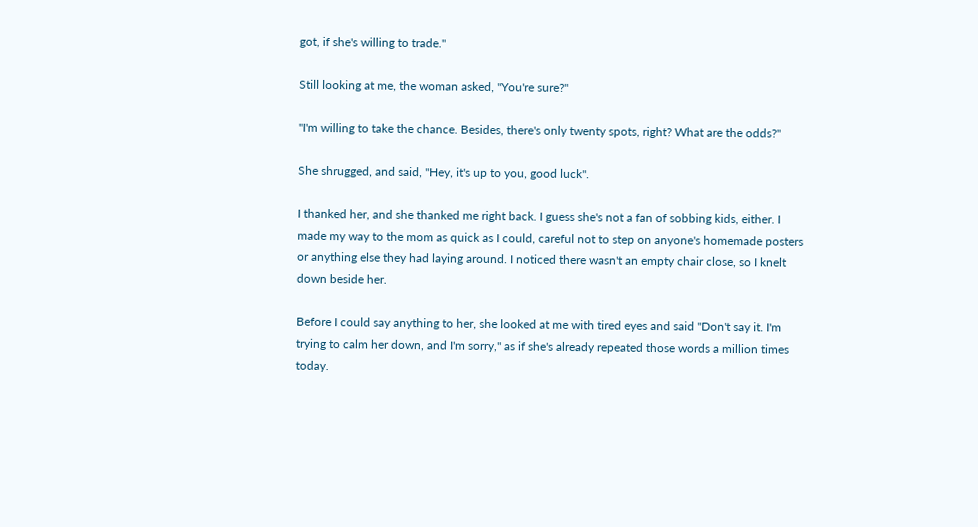got, if she's willing to trade."

Still looking at me, the woman asked, "You're sure?"

"I'm willing to take the chance. Besides, there's only twenty spots, right? What are the odds?"

She shrugged, and said, "Hey, it's up to you, good luck".

I thanked her, and she thanked me right back. I guess she's not a fan of sobbing kids, either. I made my way to the mom as quick as I could, careful not to step on anyone's homemade posters or anything else they had laying around. I noticed there wasn't an empty chair close, so I knelt down beside her.

Before I could say anything to her, she looked at me with tired eyes and said "Don't say it. I'm trying to calm her down, and I'm sorry," as if she's already repeated those words a million times today.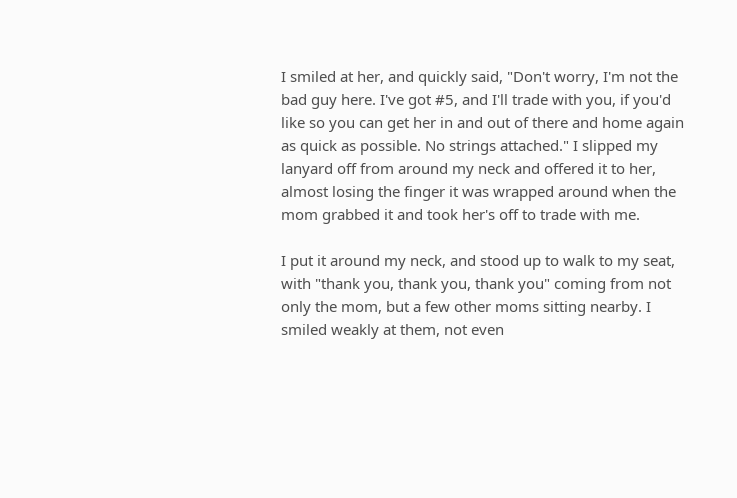I smiled at her, and quickly said, "Don't worry, I'm not the bad guy here. I've got #5, and I'll trade with you, if you'd like so you can get her in and out of there and home again as quick as possible. No strings attached." I slipped my lanyard off from around my neck and offered it to her, almost losing the finger it was wrapped around when the mom grabbed it and took her's off to trade with me.

I put it around my neck, and stood up to walk to my seat, with "thank you, thank you, thank you" coming from not only the mom, but a few other moms sitting nearby. I smiled weakly at them, not even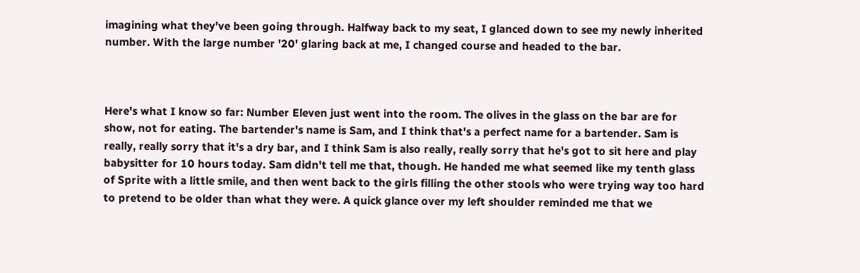imagining what they've been going through. Halfway back to my seat, I glanced down to see my newly inherited number. With the large number '20' glaring back at me, I changed course and headed to the bar.



Here's what I know so far: Number Eleven just went into the room. The olives in the glass on the bar are for show, not for eating. The bartender's name is Sam, and I think that's a perfect name for a bartender. Sam is really, really sorry that it's a dry bar, and I think Sam is also really, really sorry that he's got to sit here and play babysitter for 10 hours today. Sam didn't tell me that, though. He handed me what seemed like my tenth glass of Sprite with a little smile, and then went back to the girls filling the other stools who were trying way too hard to pretend to be older than what they were. A quick glance over my left shoulder reminded me that we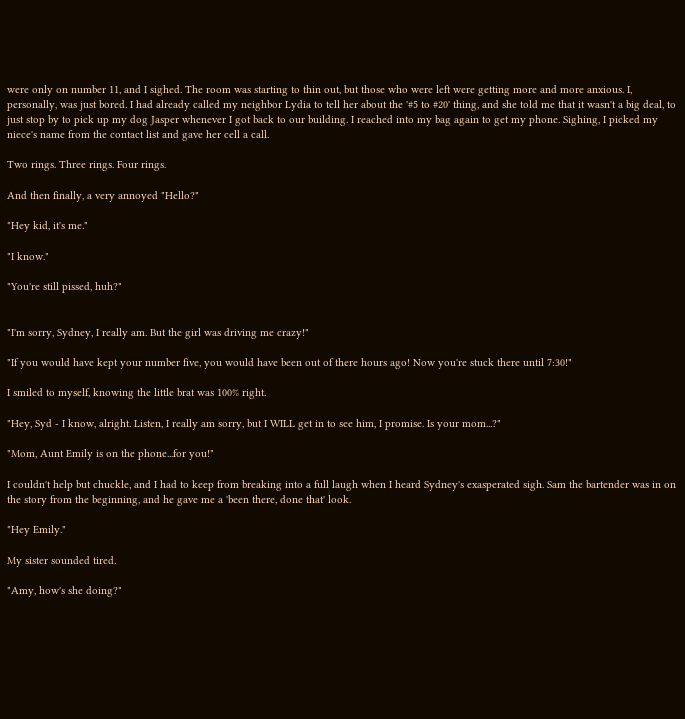were only on number 11, and I sighed. The room was starting to thin out, but those who were left were getting more and more anxious. I, personally, was just bored. I had already called my neighbor Lydia to tell her about the '#5 to #20' thing, and she told me that it wasn't a big deal, to just stop by to pick up my dog Jasper whenever I got back to our building. I reached into my bag again to get my phone. Sighing, I picked my niece's name from the contact list and gave her cell a call.

Two rings. Three rings. Four rings.

And then finally, a very annoyed "Hello?"

"Hey kid, it's me."

"I know."

"You're still pissed, huh?"


"I'm sorry, Sydney, I really am. But the girl was driving me crazy!"

"If you would have kept your number five, you would have been out of there hours ago! Now you're stuck there until 7:30!"

I smiled to myself, knowing the little brat was 100% right.

"Hey, Syd - I know, alright. Listen, I really am sorry, but I WILL get in to see him, I promise. Is your mom...?"

"Mom, Aunt Emily is on the phone...for you!"

I couldn't help but chuckle, and I had to keep from breaking into a full laugh when I heard Sydney's exasperated sigh. Sam the bartender was in on the story from the beginning, and he gave me a 'been there, done that' look.

"Hey Emily."

My sister sounded tired.

"Amy, how's she doing?"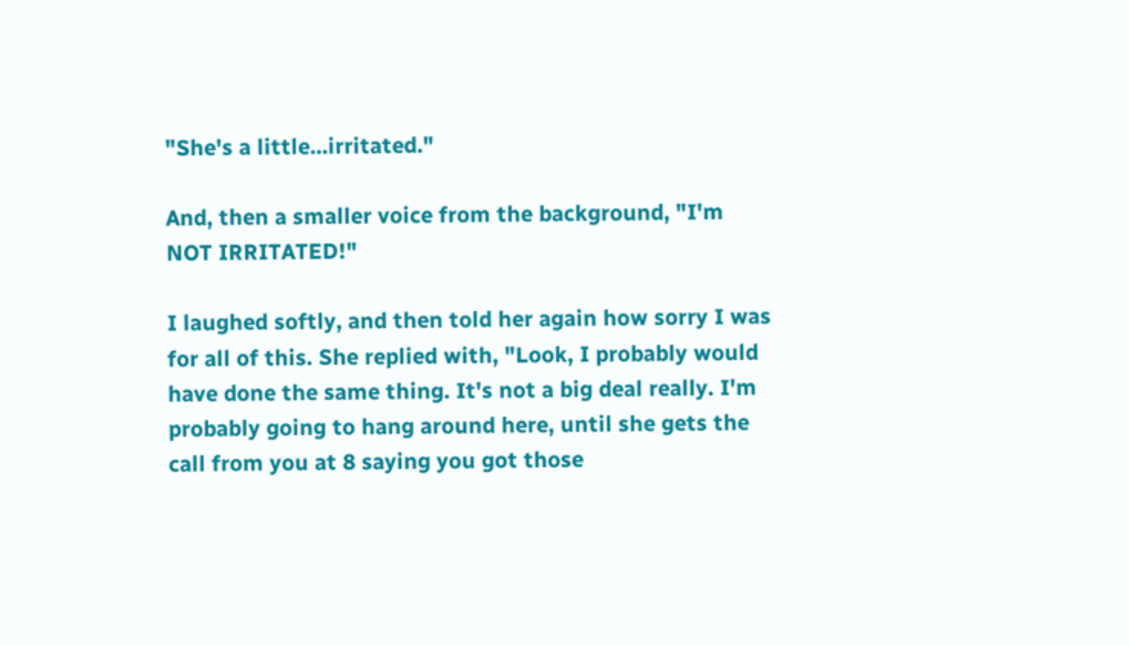"She's a little...irritated."

And, then a smaller voice from the background, "I'm NOT IRRITATED!"

I laughed softly, and then told her again how sorry I was for all of this. She replied with, "Look, I probably would have done the same thing. It's not a big deal really. I'm probably going to hang around here, until she gets the call from you at 8 saying you got those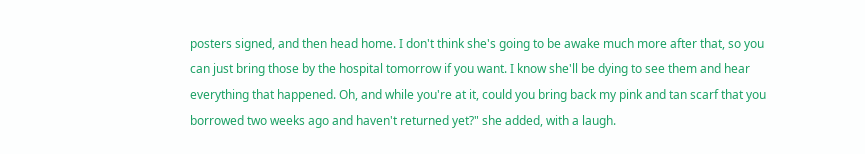posters signed, and then head home. I don't think she's going to be awake much more after that, so you can just bring those by the hospital tomorrow if you want. I know she'll be dying to see them and hear everything that happened. Oh, and while you're at it, could you bring back my pink and tan scarf that you borrowed two weeks ago and haven't returned yet?" she added, with a laugh.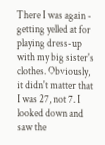There I was again - getting yelled at for playing dress-up with my big sister's clothes. Obviously, it didn't matter that I was 27, not 7. I looked down and saw the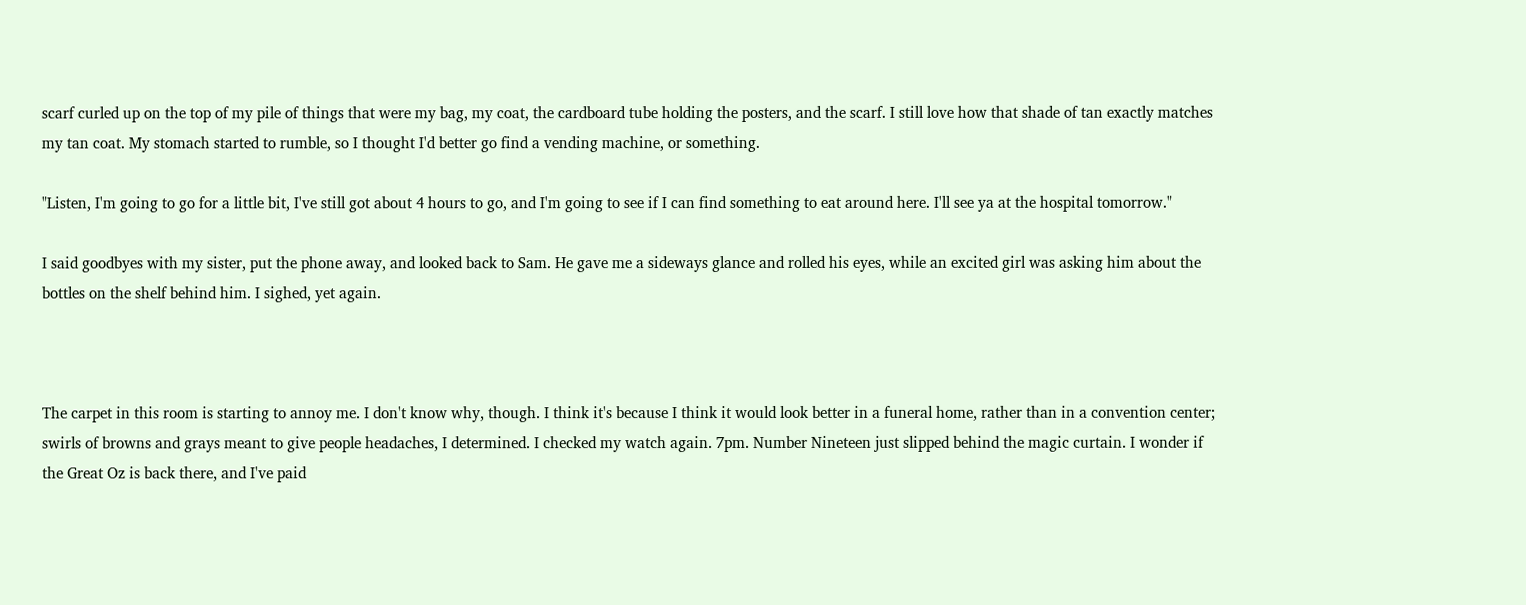scarf curled up on the top of my pile of things that were my bag, my coat, the cardboard tube holding the posters, and the scarf. I still love how that shade of tan exactly matches my tan coat. My stomach started to rumble, so I thought I'd better go find a vending machine, or something.

"Listen, I'm going to go for a little bit, I've still got about 4 hours to go, and I'm going to see if I can find something to eat around here. I'll see ya at the hospital tomorrow."

I said goodbyes with my sister, put the phone away, and looked back to Sam. He gave me a sideways glance and rolled his eyes, while an excited girl was asking him about the bottles on the shelf behind him. I sighed, yet again.



The carpet in this room is starting to annoy me. I don't know why, though. I think it's because I think it would look better in a funeral home, rather than in a convention center; swirls of browns and grays meant to give people headaches, I determined. I checked my watch again. 7pm. Number Nineteen just slipped behind the magic curtain. I wonder if the Great Oz is back there, and I've paid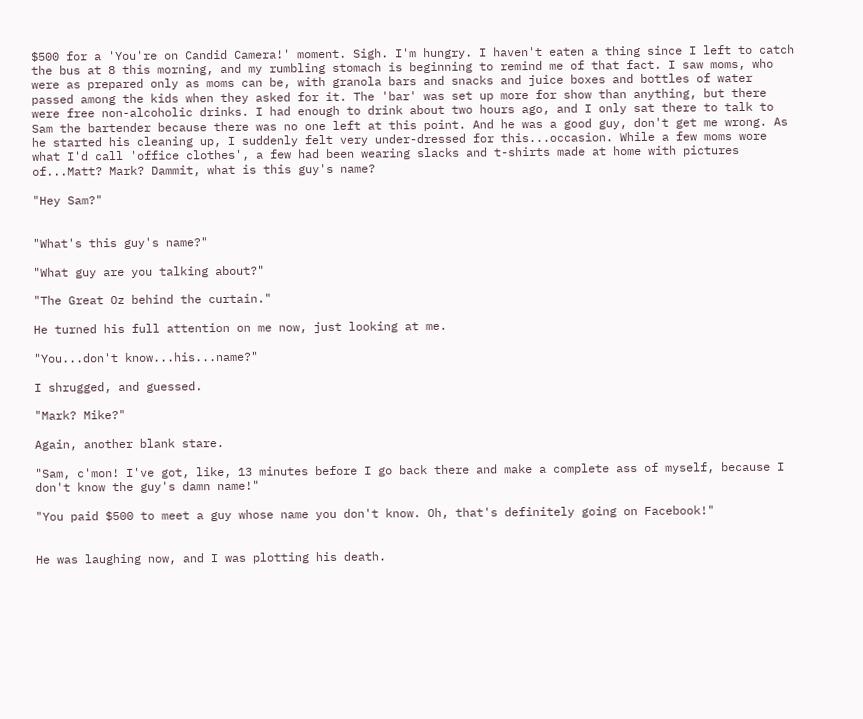$500 for a 'You're on Candid Camera!' moment. Sigh. I'm hungry. I haven't eaten a thing since I left to catch the bus at 8 this morning, and my rumbling stomach is beginning to remind me of that fact. I saw moms, who were as prepared only as moms can be, with granola bars and snacks and juice boxes and bottles of water passed among the kids when they asked for it. The 'bar' was set up more for show than anything, but there were free non-alcoholic drinks. I had enough to drink about two hours ago, and I only sat there to talk to Sam the bartender because there was no one left at this point. And he was a good guy, don't get me wrong. As he started his cleaning up, I suddenly felt very under-dressed for this...occasion. While a few moms wore what I'd call 'office clothes', a few had been wearing slacks and t-shirts made at home with pictures of...Matt? Mark? Dammit, what is this guy's name?

"Hey Sam?"


"What's this guy's name?"

"What guy are you talking about?"

"The Great Oz behind the curtain."

He turned his full attention on me now, just looking at me.

"You...don't know...his...name?"

I shrugged, and guessed.

"Mark? Mike?"

Again, another blank stare.

"Sam, c'mon! I've got, like, 13 minutes before I go back there and make a complete ass of myself, because I don't know the guy's damn name!"

"You paid $500 to meet a guy whose name you don't know. Oh, that's definitely going on Facebook!"


He was laughing now, and I was plotting his death.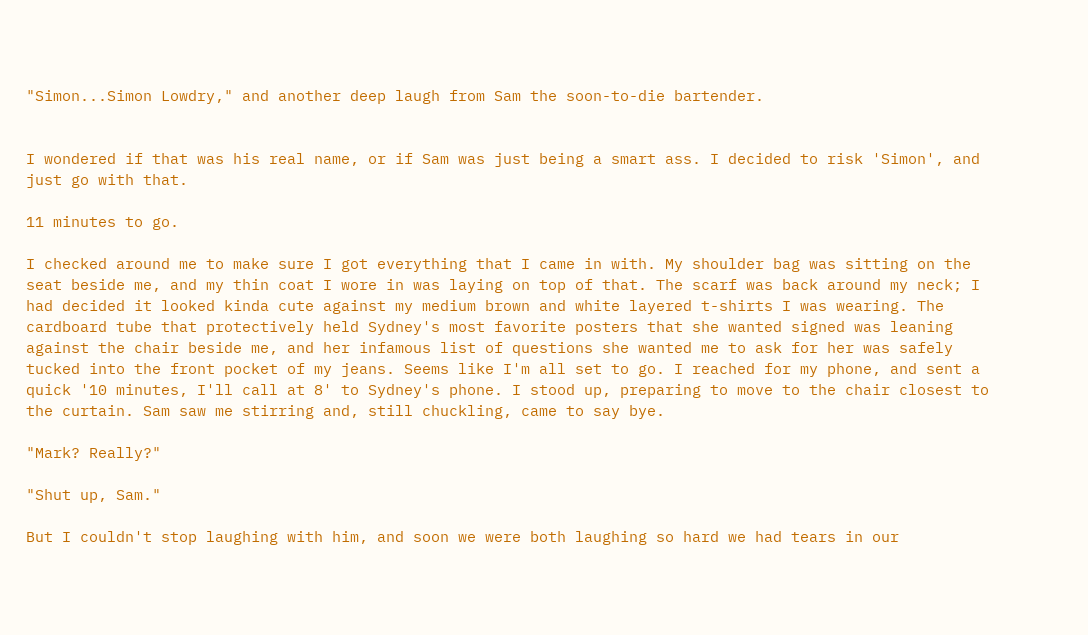"Simon...Simon Lowdry," and another deep laugh from Sam the soon-to-die bartender.


I wondered if that was his real name, or if Sam was just being a smart ass. I decided to risk 'Simon', and just go with that.

11 minutes to go.

I checked around me to make sure I got everything that I came in with. My shoulder bag was sitting on the seat beside me, and my thin coat I wore in was laying on top of that. The scarf was back around my neck; I had decided it looked kinda cute against my medium brown and white layered t-shirts I was wearing. The cardboard tube that protectively held Sydney's most favorite posters that she wanted signed was leaning against the chair beside me, and her infamous list of questions she wanted me to ask for her was safely tucked into the front pocket of my jeans. Seems like I'm all set to go. I reached for my phone, and sent a quick '10 minutes, I'll call at 8' to Sydney's phone. I stood up, preparing to move to the chair closest to the curtain. Sam saw me stirring and, still chuckling, came to say bye.

"Mark? Really?"

"Shut up, Sam."

But I couldn't stop laughing with him, and soon we were both laughing so hard we had tears in our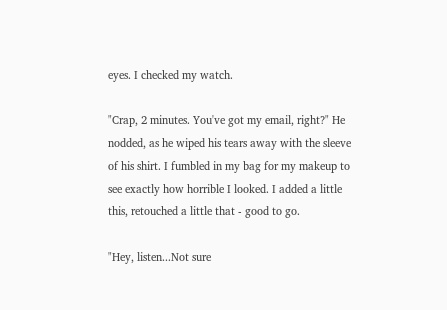eyes. I checked my watch.

"Crap, 2 minutes. You've got my email, right?" He nodded, as he wiped his tears away with the sleeve of his shirt. I fumbled in my bag for my makeup to see exactly how horrible I looked. I added a little this, retouched a little that - good to go.

"Hey, listen...Not sure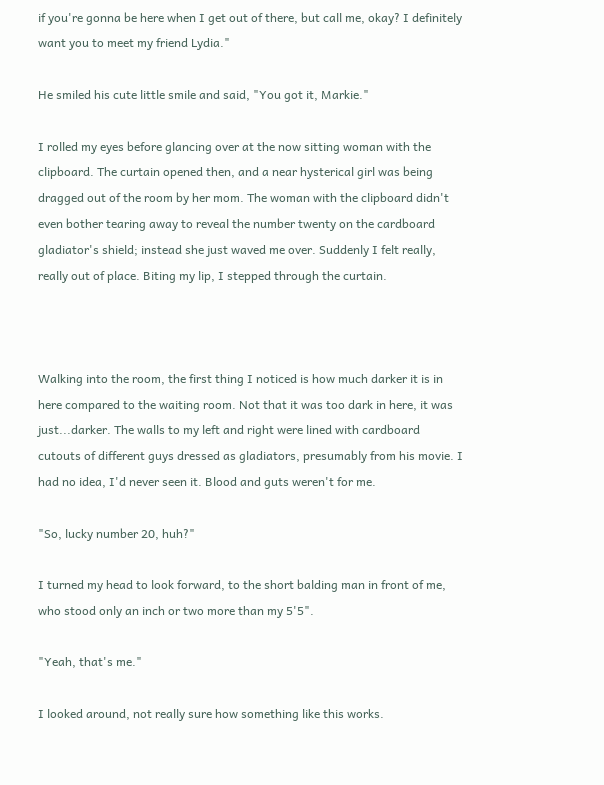if you're gonna be here when I get out of there, but call me, okay? I definitely want you to meet my friend Lydia."

He smiled his cute little smile and said, "You got it, Markie."

I rolled my eyes before glancing over at the now sitting woman with the clipboard. The curtain opened then, and a near hysterical girl was being dragged out of the room by her mom. The woman with the clipboard didn't even bother tearing away to reveal the number twenty on the cardboard gladiator's shield; instead she just waved me over. Suddenly I felt really, really out of place. Biting my lip, I stepped through the curtain.



Walking into the room, the first thing I noticed is how much darker it is in here compared to the waiting room. Not that it was too dark in here, it was just...darker. The walls to my left and right were lined with cardboard cutouts of different guys dressed as gladiators, presumably from his movie. I had no idea, I'd never seen it. Blood and guts weren't for me.

"So, lucky number 20, huh?"

I turned my head to look forward, to the short balding man in front of me, who stood only an inch or two more than my 5'5".

"Yeah, that's me."

I looked around, not really sure how something like this works.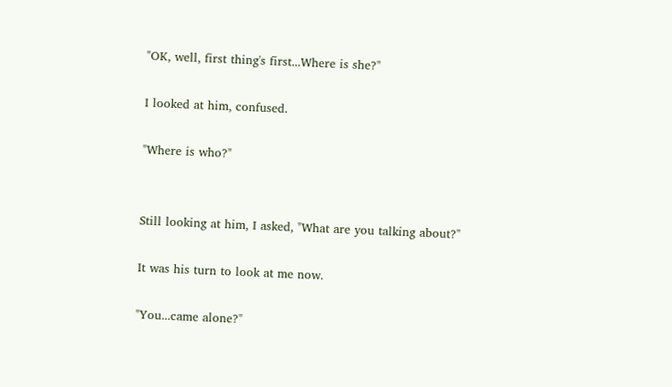"OK, well, first thing's first...Where is she?"

I looked at him, confused.

"Where is who?"


Still looking at him, I asked, "What are you talking about?"

It was his turn to look at me now.

"You...came alone?"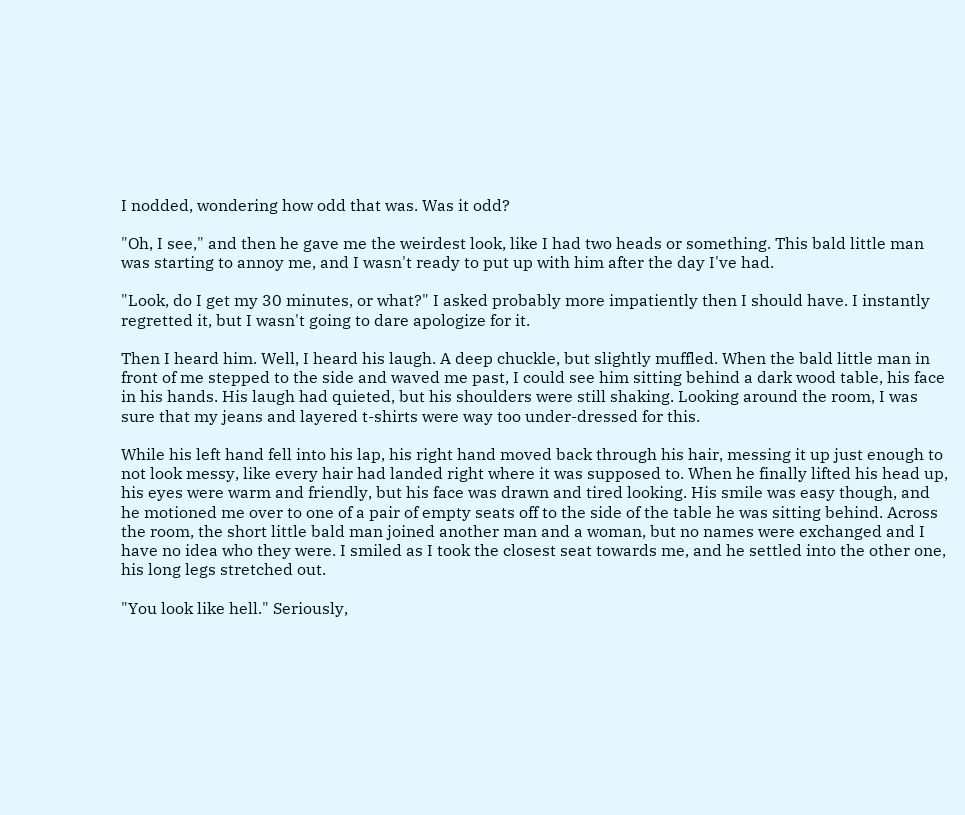I nodded, wondering how odd that was. Was it odd?

"Oh, I see," and then he gave me the weirdest look, like I had two heads or something. This bald little man was starting to annoy me, and I wasn't ready to put up with him after the day I've had.

"Look, do I get my 30 minutes, or what?" I asked probably more impatiently then I should have. I instantly regretted it, but I wasn't going to dare apologize for it.

Then I heard him. Well, I heard his laugh. A deep chuckle, but slightly muffled. When the bald little man in front of me stepped to the side and waved me past, I could see him sitting behind a dark wood table, his face in his hands. His laugh had quieted, but his shoulders were still shaking. Looking around the room, I was sure that my jeans and layered t-shirts were way too under-dressed for this.

While his left hand fell into his lap, his right hand moved back through his hair, messing it up just enough to not look messy, like every hair had landed right where it was supposed to. When he finally lifted his head up, his eyes were warm and friendly, but his face was drawn and tired looking. His smile was easy though, and he motioned me over to one of a pair of empty seats off to the side of the table he was sitting behind. Across the room, the short little bald man joined another man and a woman, but no names were exchanged and I have no idea who they were. I smiled as I took the closest seat towards me, and he settled into the other one, his long legs stretched out.

"You look like hell." Seriously,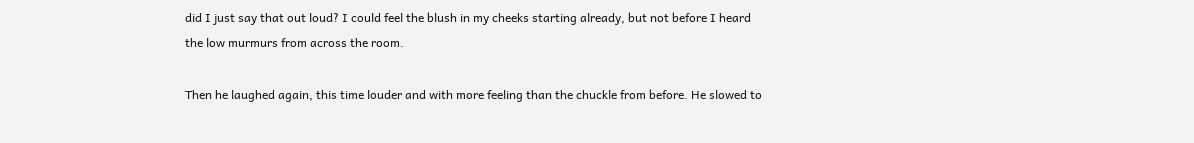did I just say that out loud? I could feel the blush in my cheeks starting already, but not before I heard the low murmurs from across the room.

Then he laughed again, this time louder and with more feeling than the chuckle from before. He slowed to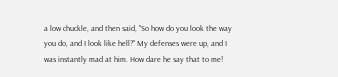a low chuckle, and then said, "So how do you look the way you do, and I look like hell?" My defenses were up, and I was instantly mad at him. How dare he say that to me!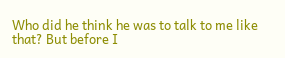Who did he think he was to talk to me like that? But before I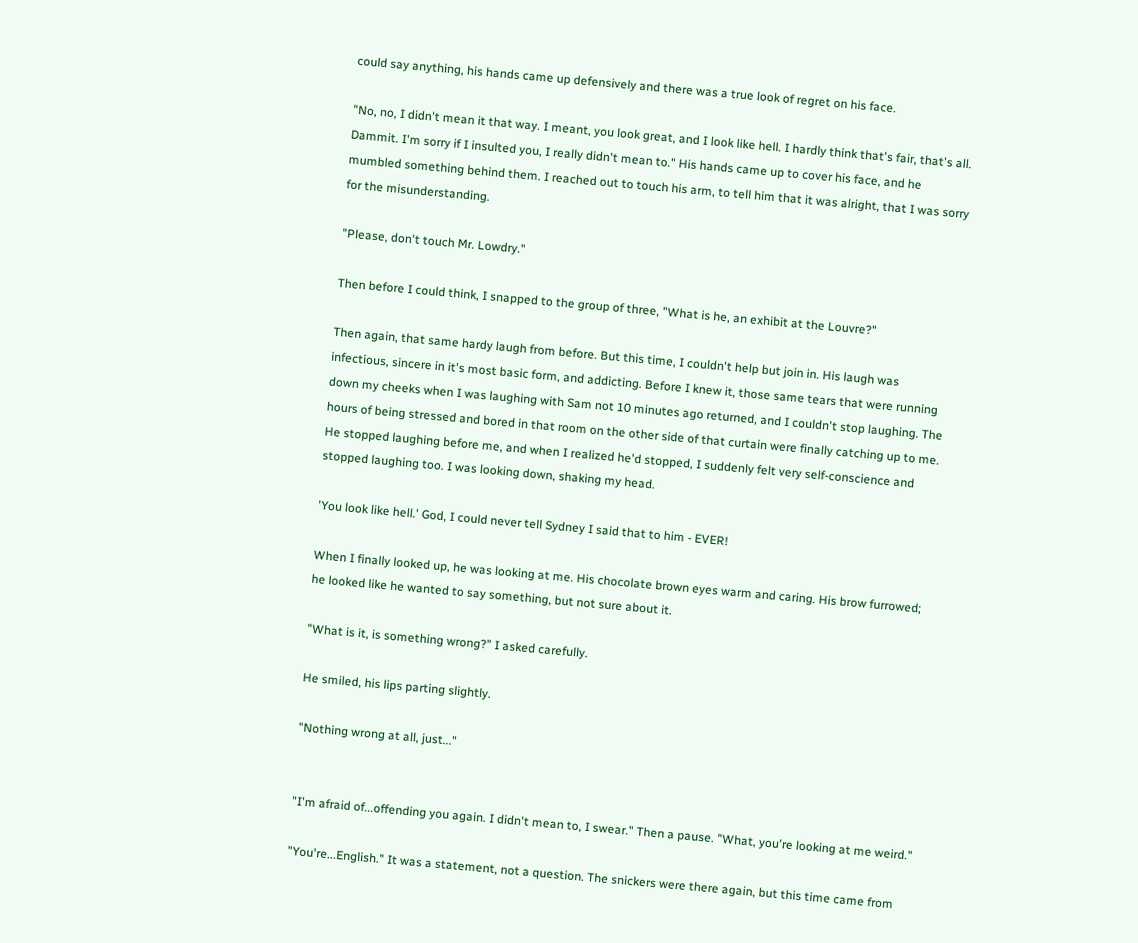could say anything, his hands came up defensively and there was a true look of regret on his face.

"No, no, I didn't mean it that way. I meant, you look great, and I look like hell. I hardly think that's fair, that's all. Dammit. I'm sorry if I insulted you, I really didn't mean to." His hands came up to cover his face, and he mumbled something behind them. I reached out to touch his arm, to tell him that it was alright, that I was sorry for the misunderstanding.

"Please, don't touch Mr. Lowdry."

Then before I could think, I snapped to the group of three, "What is he, an exhibit at the Louvre?"

Then again, that same hardy laugh from before. But this time, I couldn't help but join in. His laugh was infectious, sincere in it's most basic form, and addicting. Before I knew it, those same tears that were running down my cheeks when I was laughing with Sam not 10 minutes ago returned, and I couldn't stop laughing. The hours of being stressed and bored in that room on the other side of that curtain were finally catching up to me. He stopped laughing before me, and when I realized he'd stopped, I suddenly felt very self-conscience and stopped laughing too. I was looking down, shaking my head.

'You look like hell.' God, I could never tell Sydney I said that to him - EVER!

When I finally looked up, he was looking at me. His chocolate brown eyes warm and caring. His brow furrowed; he looked like he wanted to say something, but not sure about it.

"What is it, is something wrong?" I asked carefully.

He smiled, his lips parting slightly.

"Nothing wrong at all, just..."


"I'm afraid of...offending you again. I didn't mean to, I swear." Then a pause. "What, you're looking at me weird."

"You're...English." It was a statement, not a question. The snickers were there again, but this time came from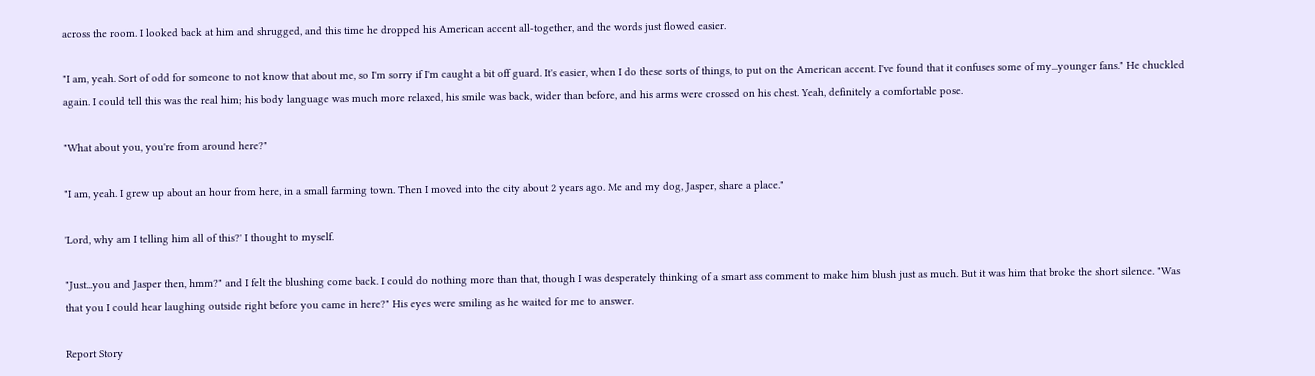across the room. I looked back at him and shrugged, and this time he dropped his American accent all-together, and the words just flowed easier.

"I am, yeah. Sort of odd for someone to not know that about me, so I'm sorry if I'm caught a bit off guard. It's easier, when I do these sorts of things, to put on the American accent. I've found that it confuses some of my...younger fans." He chuckled again. I could tell this was the real him; his body language was much more relaxed, his smile was back, wider than before, and his arms were crossed on his chest. Yeah, definitely a comfortable pose.

"What about you, you're from around here?"

"I am, yeah. I grew up about an hour from here, in a small farming town. Then I moved into the city about 2 years ago. Me and my dog, Jasper, share a place."

'Lord, why am I telling him all of this?' I thought to myself.

"Just...you and Jasper then, hmm?" and I felt the blushing come back. I could do nothing more than that, though I was desperately thinking of a smart ass comment to make him blush just as much. But it was him that broke the short silence. "Was that you I could hear laughing outside right before you came in here?" His eyes were smiling as he waited for me to answer.

Report Story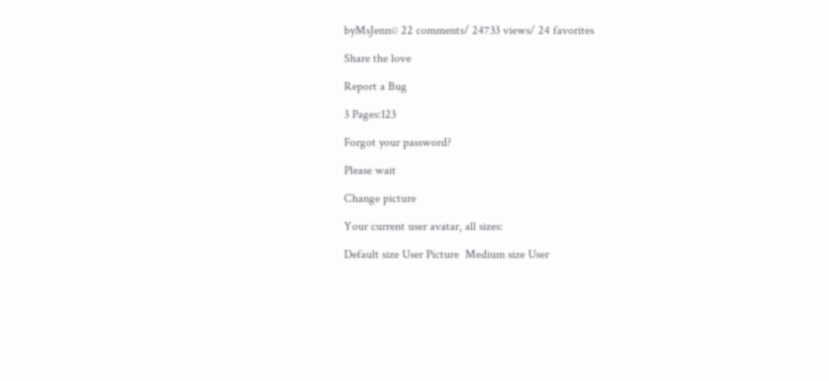byMsJenn© 22 comments/ 24733 views/ 24 favorites

Share the love

Report a Bug

3 Pages:123

Forgot your password?

Please wait

Change picture

Your current user avatar, all sizes:

Default size User Picture  Medium size User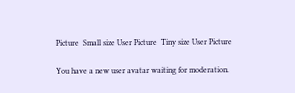Picture  Small size User Picture  Tiny size User Picture

You have a new user avatar waiting for moderation.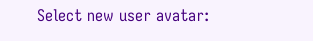Select new user avatar: